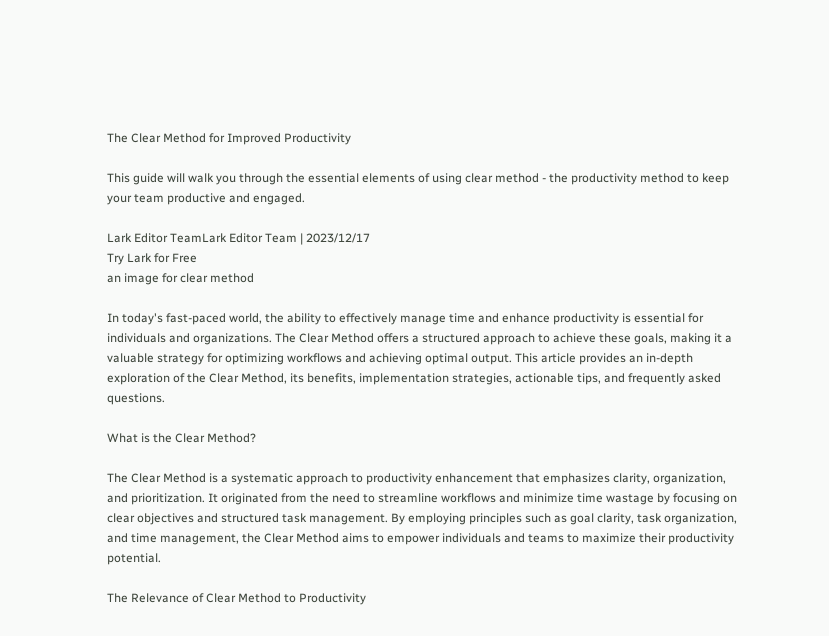The Clear Method for Improved Productivity

This guide will walk you through the essential elements of using clear method - the productivity method to keep your team productive and engaged.

Lark Editor TeamLark Editor Team | 2023/12/17
Try Lark for Free
an image for clear method

In today's fast-paced world, the ability to effectively manage time and enhance productivity is essential for individuals and organizations. The Clear Method offers a structured approach to achieve these goals, making it a valuable strategy for optimizing workflows and achieving optimal output. This article provides an in-depth exploration of the Clear Method, its benefits, implementation strategies, actionable tips, and frequently asked questions.

What is the Clear Method?

The Clear Method is a systematic approach to productivity enhancement that emphasizes clarity, organization, and prioritization. It originated from the need to streamline workflows and minimize time wastage by focusing on clear objectives and structured task management. By employing principles such as goal clarity, task organization, and time management, the Clear Method aims to empower individuals and teams to maximize their productivity potential.

The Relevance of Clear Method to Productivity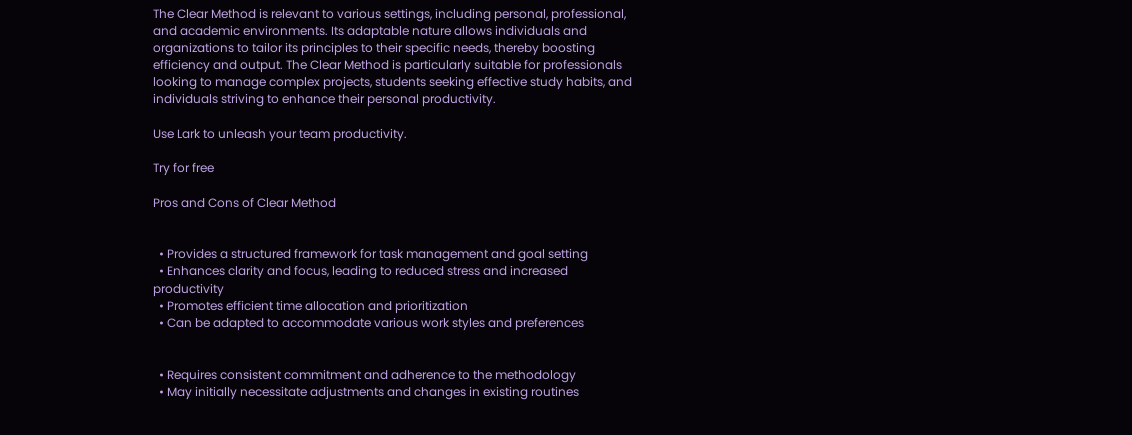The Clear Method is relevant to various settings, including personal, professional, and academic environments. Its adaptable nature allows individuals and organizations to tailor its principles to their specific needs, thereby boosting efficiency and output. The Clear Method is particularly suitable for professionals looking to manage complex projects, students seeking effective study habits, and individuals striving to enhance their personal productivity.

Use Lark to unleash your team productivity.

Try for free

Pros and Cons of Clear Method


  • Provides a structured framework for task management and goal setting
  • Enhances clarity and focus, leading to reduced stress and increased productivity
  • Promotes efficient time allocation and prioritization
  • Can be adapted to accommodate various work styles and preferences


  • Requires consistent commitment and adherence to the methodology
  • May initially necessitate adjustments and changes in existing routines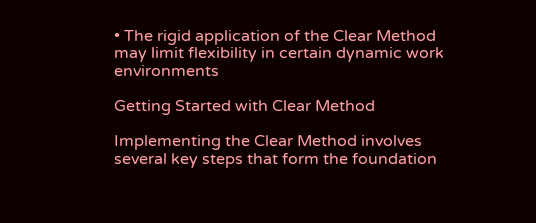• The rigid application of the Clear Method may limit flexibility in certain dynamic work environments

Getting Started with Clear Method

Implementing the Clear Method involves several key steps that form the foundation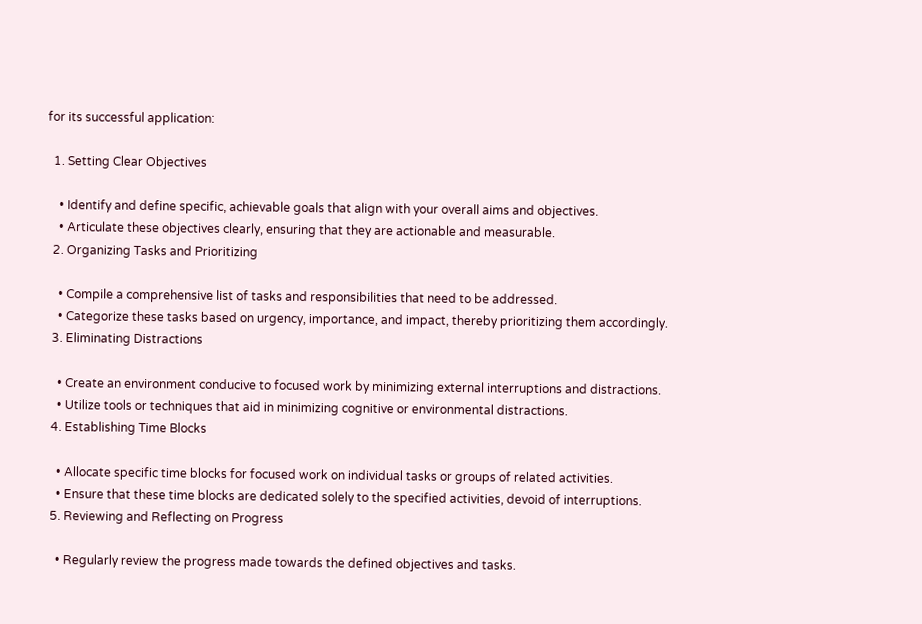for its successful application:

  1. Setting Clear Objectives

    • Identify and define specific, achievable goals that align with your overall aims and objectives.
    • Articulate these objectives clearly, ensuring that they are actionable and measurable.
  2. Organizing Tasks and Prioritizing

    • Compile a comprehensive list of tasks and responsibilities that need to be addressed.
    • Categorize these tasks based on urgency, importance, and impact, thereby prioritizing them accordingly.
  3. Eliminating Distractions

    • Create an environment conducive to focused work by minimizing external interruptions and distractions.
    • Utilize tools or techniques that aid in minimizing cognitive or environmental distractions.
  4. Establishing Time Blocks

    • Allocate specific time blocks for focused work on individual tasks or groups of related activities.
    • Ensure that these time blocks are dedicated solely to the specified activities, devoid of interruptions.
  5. Reviewing and Reflecting on Progress

    • Regularly review the progress made towards the defined objectives and tasks.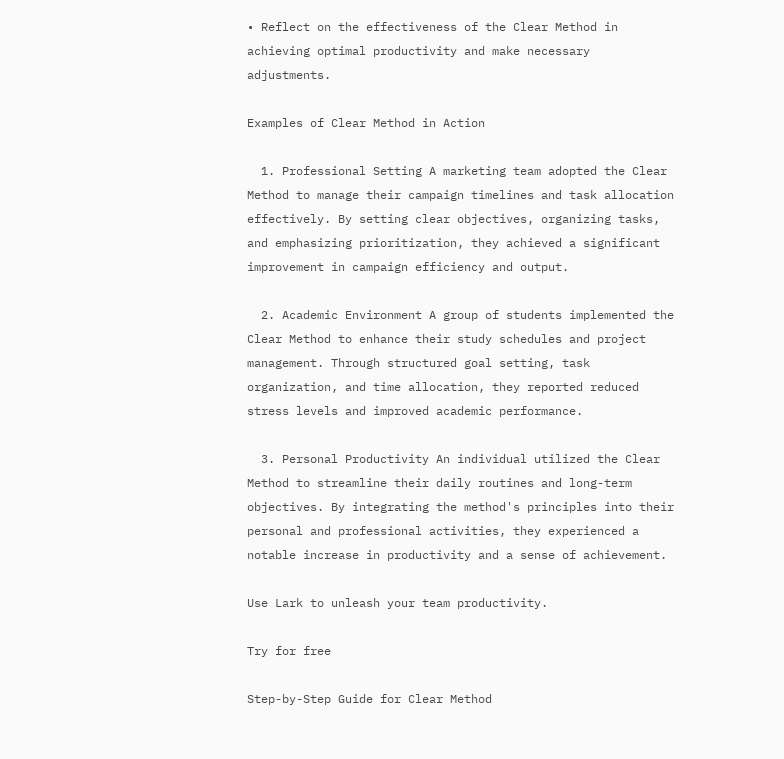• Reflect on the effectiveness of the Clear Method in achieving optimal productivity and make necessary adjustments.

Examples of Clear Method in Action

  1. Professional Setting A marketing team adopted the Clear Method to manage their campaign timelines and task allocation effectively. By setting clear objectives, organizing tasks, and emphasizing prioritization, they achieved a significant improvement in campaign efficiency and output.

  2. Academic Environment A group of students implemented the Clear Method to enhance their study schedules and project management. Through structured goal setting, task organization, and time allocation, they reported reduced stress levels and improved academic performance.

  3. Personal Productivity An individual utilized the Clear Method to streamline their daily routines and long-term objectives. By integrating the method's principles into their personal and professional activities, they experienced a notable increase in productivity and a sense of achievement.

Use Lark to unleash your team productivity.

Try for free

Step-by-Step Guide for Clear Method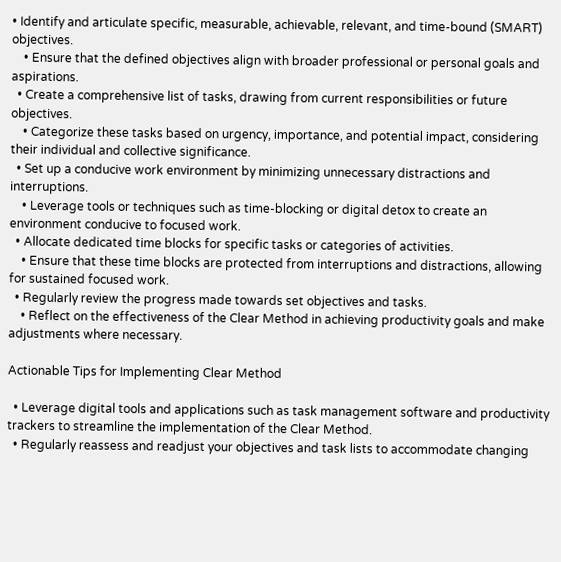• Identify and articulate specific, measurable, achievable, relevant, and time-bound (SMART) objectives.
    • Ensure that the defined objectives align with broader professional or personal goals and aspirations.
  • Create a comprehensive list of tasks, drawing from current responsibilities or future objectives.
    • Categorize these tasks based on urgency, importance, and potential impact, considering their individual and collective significance.
  • Set up a conducive work environment by minimizing unnecessary distractions and interruptions.
    • Leverage tools or techniques such as time-blocking or digital detox to create an environment conducive to focused work.
  • Allocate dedicated time blocks for specific tasks or categories of activities.
    • Ensure that these time blocks are protected from interruptions and distractions, allowing for sustained focused work.
  • Regularly review the progress made towards set objectives and tasks.
    • Reflect on the effectiveness of the Clear Method in achieving productivity goals and make adjustments where necessary.

Actionable Tips for Implementing Clear Method

  • Leverage digital tools and applications such as task management software and productivity trackers to streamline the implementation of the Clear Method.
  • Regularly reassess and readjust your objectives and task lists to accommodate changing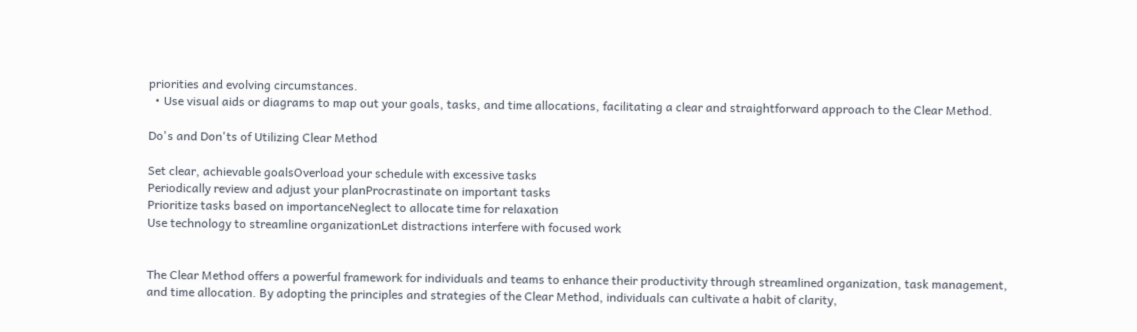priorities and evolving circumstances.
  • Use visual aids or diagrams to map out your goals, tasks, and time allocations, facilitating a clear and straightforward approach to the Clear Method.

Do's and Don'ts of Utilizing Clear Method

Set clear, achievable goalsOverload your schedule with excessive tasks
Periodically review and adjust your planProcrastinate on important tasks
Prioritize tasks based on importanceNeglect to allocate time for relaxation
Use technology to streamline organizationLet distractions interfere with focused work


The Clear Method offers a powerful framework for individuals and teams to enhance their productivity through streamlined organization, task management, and time allocation. By adopting the principles and strategies of the Clear Method, individuals can cultivate a habit of clarity,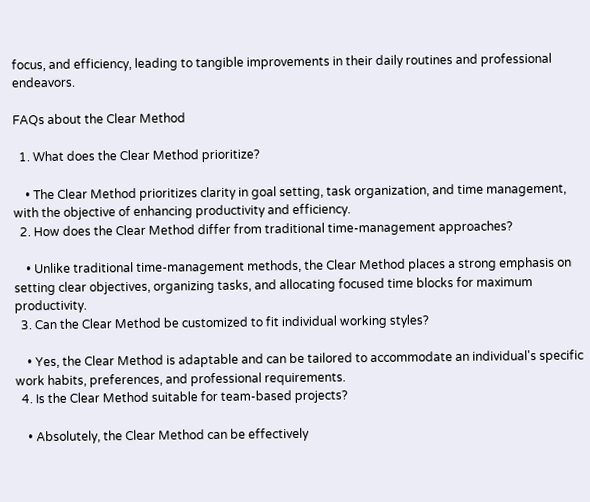focus, and efficiency, leading to tangible improvements in their daily routines and professional endeavors.

FAQs about the Clear Method

  1. What does the Clear Method prioritize?

    • The Clear Method prioritizes clarity in goal setting, task organization, and time management, with the objective of enhancing productivity and efficiency.
  2. How does the Clear Method differ from traditional time-management approaches?

    • Unlike traditional time-management methods, the Clear Method places a strong emphasis on setting clear objectives, organizing tasks, and allocating focused time blocks for maximum productivity.
  3. Can the Clear Method be customized to fit individual working styles?

    • Yes, the Clear Method is adaptable and can be tailored to accommodate an individual's specific work habits, preferences, and professional requirements.
  4. Is the Clear Method suitable for team-based projects?

    • Absolutely, the Clear Method can be effectively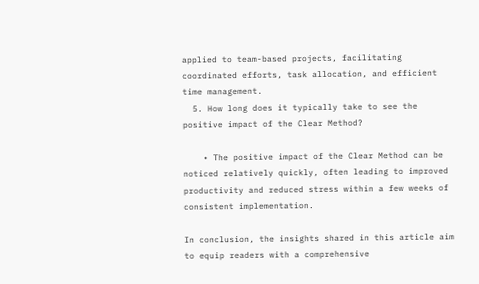applied to team-based projects, facilitating coordinated efforts, task allocation, and efficient time management.
  5. How long does it typically take to see the positive impact of the Clear Method?

    • The positive impact of the Clear Method can be noticed relatively quickly, often leading to improved productivity and reduced stress within a few weeks of consistent implementation.

In conclusion, the insights shared in this article aim to equip readers with a comprehensive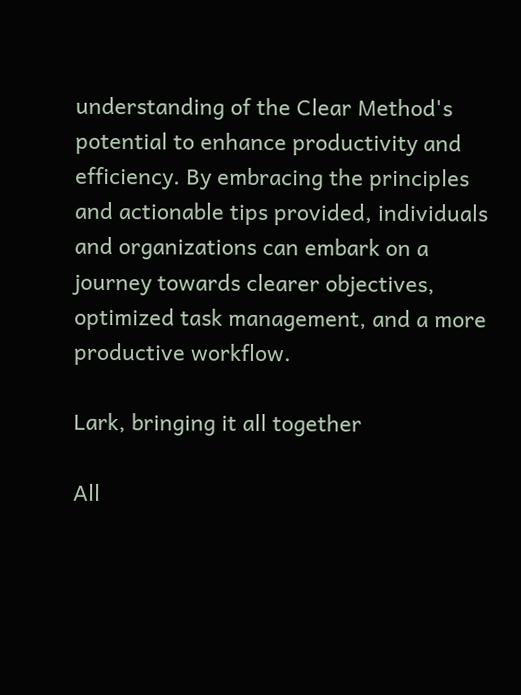understanding of the Clear Method's potential to enhance productivity and efficiency. By embracing the principles and actionable tips provided, individuals and organizations can embark on a journey towards clearer objectives, optimized task management, and a more productive workflow.

Lark, bringing it all together

All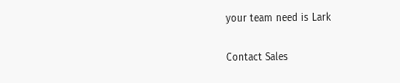your team need is Lark

Contact Sales